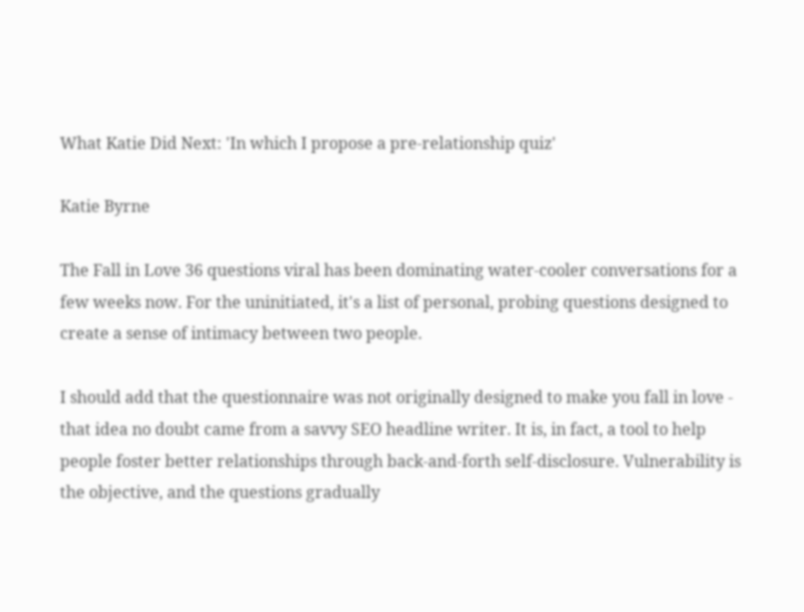What Katie Did Next: 'In which I propose a pre-relationship quiz'

Katie Byrne

The Fall in Love 36 questions viral has been dominating water-cooler conversations for a few weeks now. For the uninitiated, it's a list of personal, probing questions designed to create a sense of intimacy between two people.

I should add that the questionnaire was not originally designed to make you fall in love - that idea no doubt came from a savvy SEO headline writer. It is, in fact, a tool to help people foster better relationships through back-and-forth self-disclosure. Vulnerability is the objective, and the questions gradually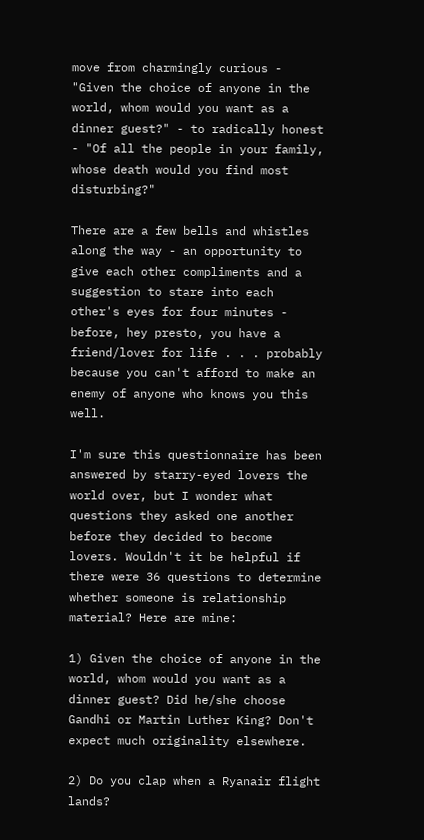move from charmingly curious - "Given the choice of anyone in the world, whom would you want as a dinner guest?" - to radically honest - "Of all the people in your family, whose death would you find most disturbing?"

There are a few bells and whistles along the way - an opportunity to give each other compliments and a suggestion to stare into each other's eyes for four minutes - before, hey presto, you have a friend/lover for life . . . probably because you can't afford to make an enemy of anyone who knows you this well.

I'm sure this questionnaire has been answered by starry-eyed lovers the world over, but I wonder what questions they asked one another before they decided to become lovers. Wouldn't it be helpful if there were 36 questions to determine whether someone is relationship material? Here are mine:

1) Given the choice of anyone in the world, whom would you want as a dinner guest? Did he/she choose Gandhi or Martin Luther King? Don't expect much originality elsewhere.

2) Do you clap when a Ryanair flight lands?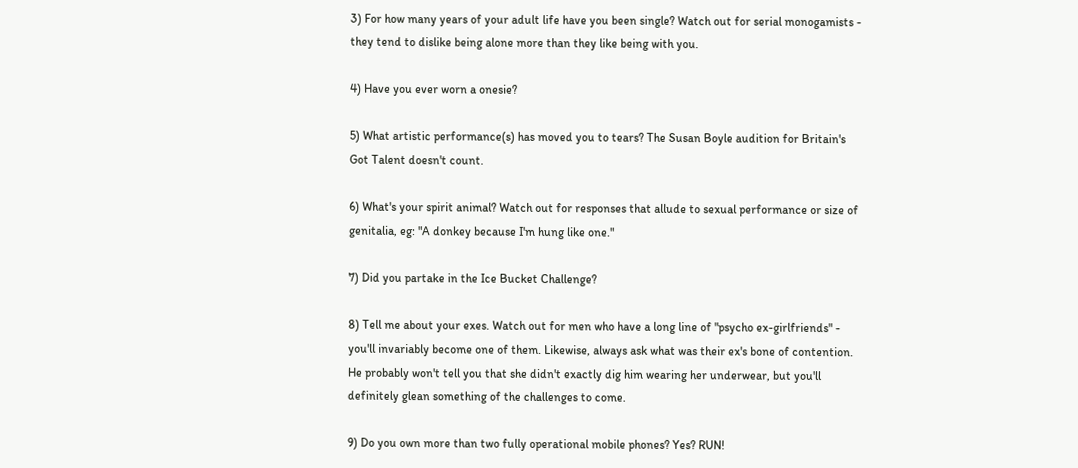3) For how many years of your adult life have you been single? Watch out for serial monogamists - they tend to dislike being alone more than they like being with you.

4) Have you ever worn a onesie?

5) What artistic performance(s) has moved you to tears? The Susan Boyle audition for Britain's Got Talent doesn't count.

6) What's your spirit animal? Watch out for responses that allude to sexual performance or size of genitalia, eg: "A donkey because I'm hung like one."

7) Did you partake in the Ice Bucket Challenge?

8) Tell me about your exes. Watch out for men who have a long line of "psycho ex-girlfriends" - you'll invariably become one of them. Likewise, always ask what was their ex's bone of contention. He probably won't tell you that she didn't exactly dig him wearing her underwear, but you'll definitely glean something of the challenges to come.

9) Do you own more than two fully operational mobile phones? Yes? RUN!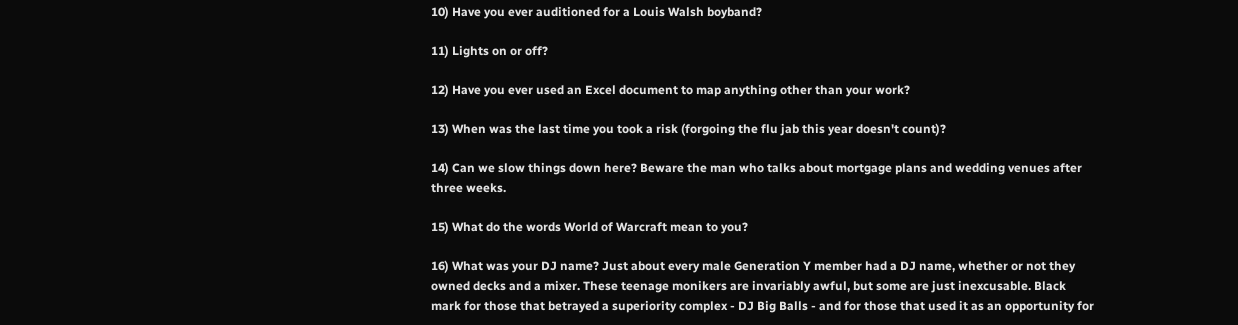10) Have you ever auditioned for a Louis Walsh boyband?

11) Lights on or off?

12) Have you ever used an Excel document to map anything other than your work?

13) When was the last time you took a risk (forgoing the flu jab this year doesn't count)?

14) Can we slow things down here? Beware the man who talks about mortgage plans and wedding venues after three weeks.

15) What do the words World of Warcraft mean to you?

16) What was your DJ name? Just about every male Generation Y member had a DJ name, whether or not they owned decks and a mixer. These teenage monikers are invariably awful, but some are just inexcusable. Black mark for those that betrayed a superiority complex - DJ Big Balls - and for those that used it as an opportunity for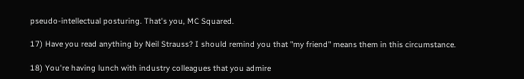pseudo-intellectual posturing. That's you, MC Squared.

17) Have you read anything by Neil Strauss? I should remind you that "my friend" means them in this circumstance.

18) You're having lunch with industry colleagues that you admire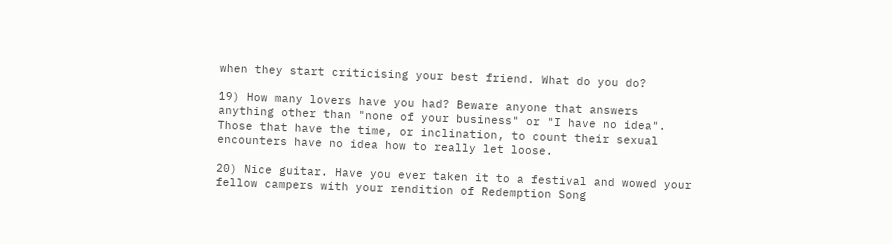when they start criticising your best friend. What do you do?

19) How many lovers have you had? Beware anyone that answers anything other than "none of your business" or "I have no idea". Those that have the time, or inclination, to count their sexual encounters have no idea how to really let loose.

20) Nice guitar. Have you ever taken it to a festival and wowed your fellow campers with your rendition of Redemption Song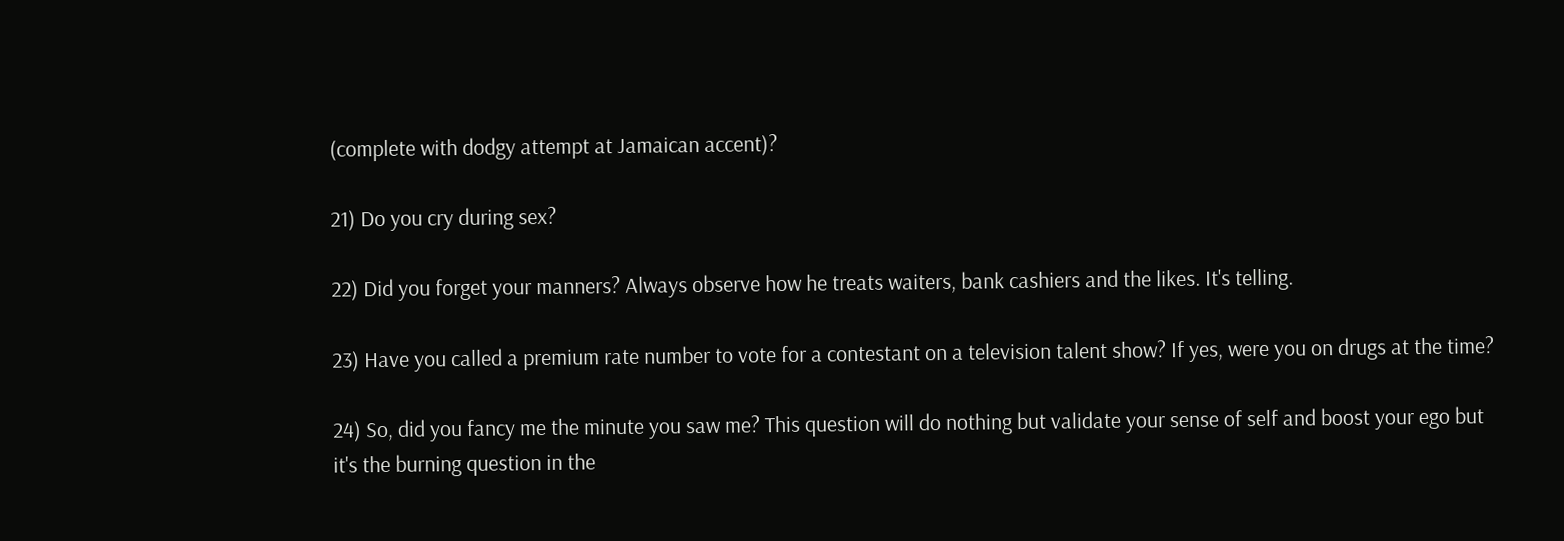(complete with dodgy attempt at Jamaican accent)?

21) Do you cry during sex?

22) Did you forget your manners? Always observe how he treats waiters, bank cashiers and the likes. It's telling.

23) Have you called a premium rate number to vote for a contestant on a television talent show? If yes, were you on drugs at the time?

24) So, did you fancy me the minute you saw me? This question will do nothing but validate your sense of self and boost your ego but it's the burning question in the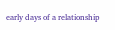early days of a relationship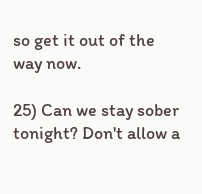so get it out of the way now.

25) Can we stay sober tonight? Don't allow a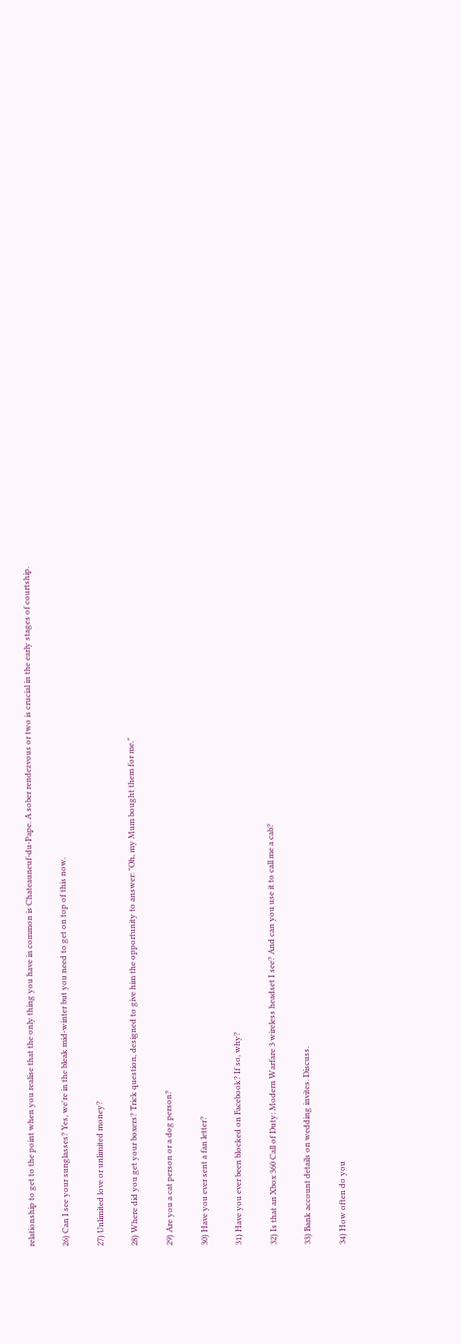relationship to get to the point when you realise that the only thing you have in common is Chateauneuf-du-Pape. A sober rendezvous or two is crucial in the early stages of courtship.

26) Can I see your sunglasses? Yes, we're in the bleak mid-winter but you need to get on top of this now.

27) Unlimited love or unlimited money?

28) Where did you get your boxers? Trick question, designed to give him the opportunity to answer: "Oh, my Mum bought them for me."

29) Are you a cat person or a dog person?

30) Have you ever sent a fan letter?

31) Have you ever been blocked on Facebook? If so, why?

32) Is that an Xbox 360 Call of Duty: Modern Warfare 3 wireless headset I see? And can you use it to call me a cab?

33) Bank account details on wedding invites. Discuss.

34) How often do you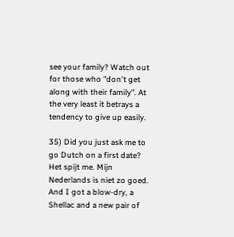see your family? Watch out for those who "don't get along with their family". At the very least it betrays a tendency to give up easily.

35) Did you just ask me to go Dutch on a first date? Het spijt me. Mijn Nederlands is niet zo goed. And I got a blow-dry, a Shellac and a new pair of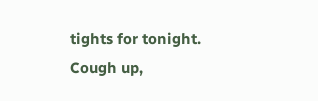tights for tonight. Cough up,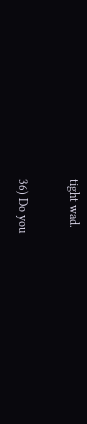tight wad.

36) Do you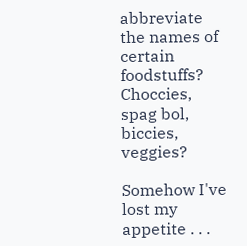abbreviate the names of certain foodstuffs? Choccies, spag bol, biccies, veggies?

Somehow I've lost my appetite . . .